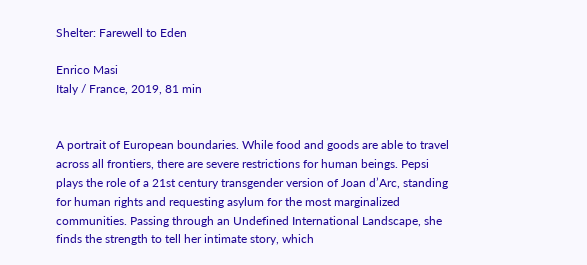Shelter: Farewell to Eden

Enrico Masi
Italy / France, 2019, 81 min


A portrait of European boundaries. While food and goods are able to travel across all frontiers, there are severe restrictions for human beings. Pepsi plays the role of a 21st century transgender version of Joan d’Arc, standing for human rights and requesting asylum for the most marginalized communities. Passing through an Undefined International Landscape, she finds the strength to tell her intimate story, which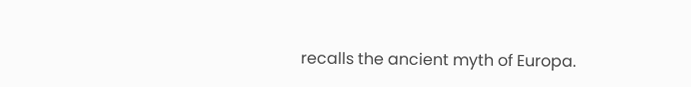recalls the ancient myth of Europa.